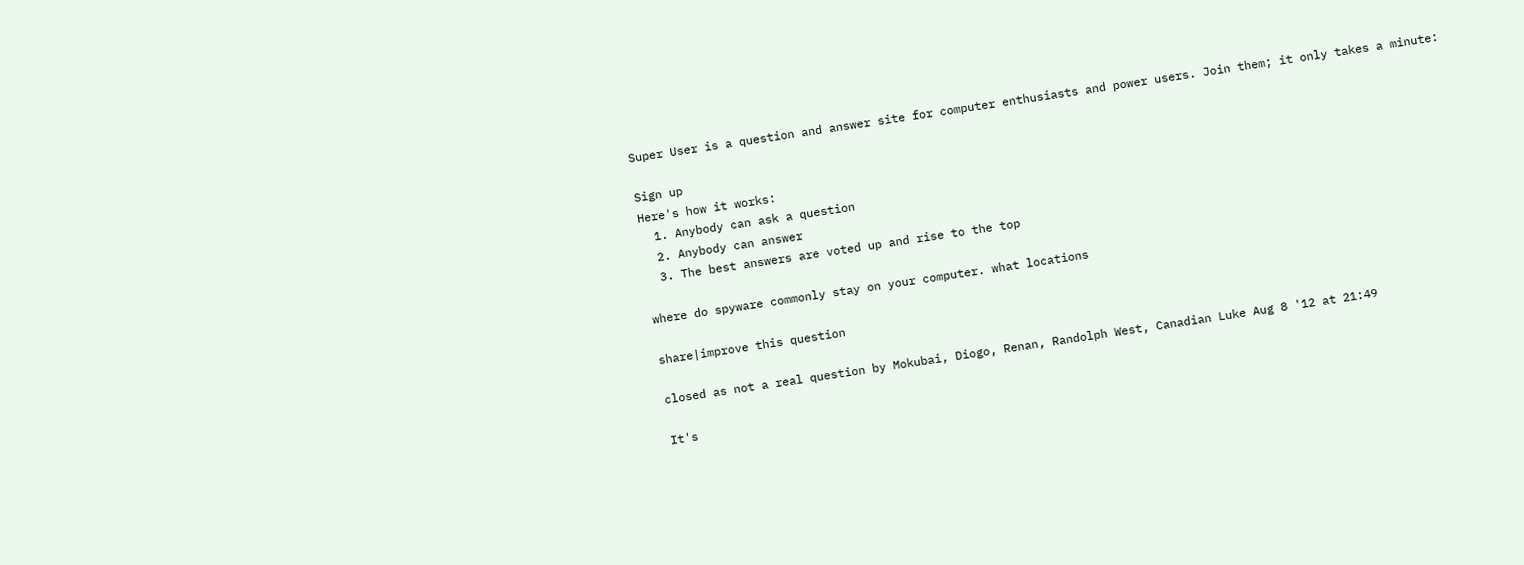Super User is a question and answer site for computer enthusiasts and power users. Join them; it only takes a minute:

Sign up
Here's how it works:
  1. Anybody can ask a question
  2. Anybody can answer
  3. The best answers are voted up and rise to the top

where do spyware commonly stay on your computer. what locations

share|improve this question

closed as not a real question by Mokubai, Diogo, Renan, Randolph West, Canadian Luke Aug 8 '12 at 21:49

It's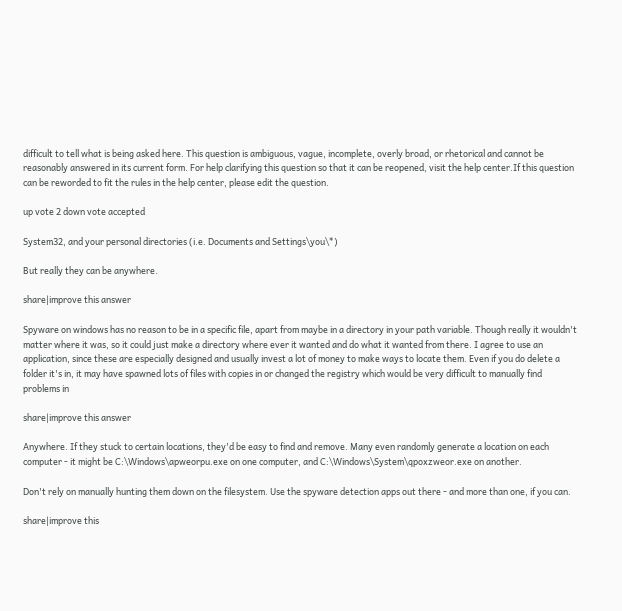difficult to tell what is being asked here. This question is ambiguous, vague, incomplete, overly broad, or rhetorical and cannot be reasonably answered in its current form. For help clarifying this question so that it can be reopened, visit the help center.If this question can be reworded to fit the rules in the help center, please edit the question.

up vote 2 down vote accepted

System32, and your personal directories (i.e. Documents and Settings\you\*)

But really they can be anywhere.

share|improve this answer

Spyware on windows has no reason to be in a specific file, apart from maybe in a directory in your path variable. Though really it wouldn't matter where it was, so it could just make a directory where ever it wanted and do what it wanted from there. I agree to use an application, since these are especially designed and usually invest a lot of money to make ways to locate them. Even if you do delete a folder it's in, it may have spawned lots of files with copies in or changed the registry which would be very difficult to manually find problems in

share|improve this answer

Anywhere. If they stuck to certain locations, they'd be easy to find and remove. Many even randomly generate a location on each computer - it might be C:\Windows\apweorpu.exe on one computer, and C:\Windows\System\qpoxzweor.exe on another.

Don't rely on manually hunting them down on the filesystem. Use the spyware detection apps out there - and more than one, if you can.

share|improve this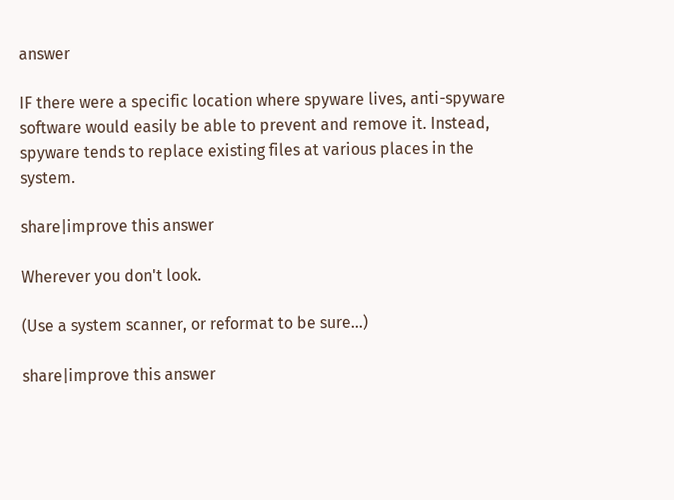answer

IF there were a specific location where spyware lives, anti-spyware software would easily be able to prevent and remove it. Instead, spyware tends to replace existing files at various places in the system.

share|improve this answer

Wherever you don't look.

(Use a system scanner, or reformat to be sure...)

share|improve this answer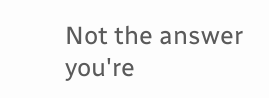Not the answer you're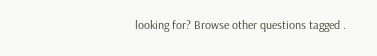looking for? Browse other questions tagged .